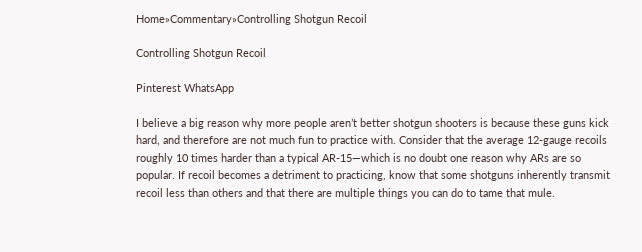Home»Commentary»Controlling Shotgun Recoil

Controlling Shotgun Recoil

Pinterest WhatsApp

I believe a big reason why more people aren’t better shotgun shooters is because these guns kick hard, and therefore are not much fun to practice with. Consider that the average 12-gauge recoils roughly 10 times harder than a typical AR-15—which is no doubt one reason why ARs are so popular. If recoil becomes a detriment to practicing, know that some shotguns inherently transmit recoil less than others and that there are multiple things you can do to tame that mule.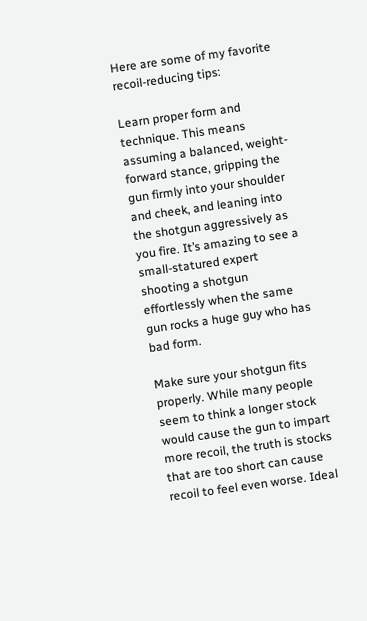Here are some of my favorite recoil-reducing tips:

Learn proper form and technique. This means assuming a balanced, weight-forward stance, gripping the gun firmly into your shoulder and cheek, and leaning into the shotgun aggressively as you fire. It’s amazing to see a small-statured expert shooting a shotgun effortlessly when the same gun rocks a huge guy who has bad form.

Make sure your shotgun fits properly. While many people seem to think a longer stock would cause the gun to impart more recoil, the truth is stocks that are too short can cause recoil to feel even worse. Ideal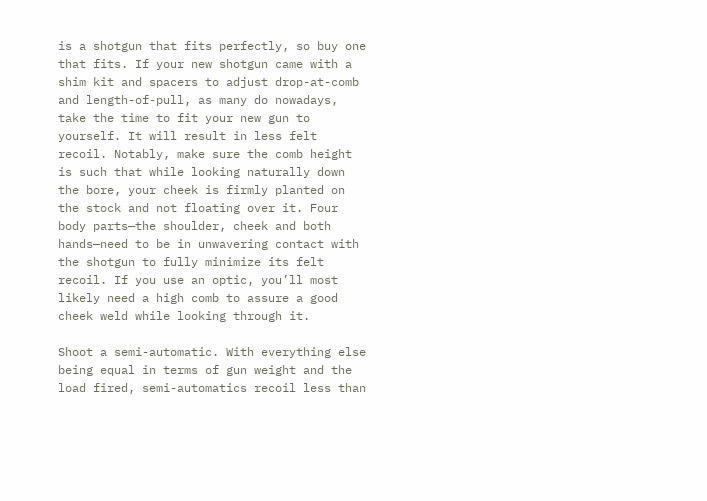is a shotgun that fits perfectly, so buy one that fits. If your new shotgun came with a shim kit and spacers to adjust drop-at-comb and length-of-pull, as many do nowadays, take the time to fit your new gun to yourself. It will result in less felt recoil. Notably, make sure the comb height is such that while looking naturally down the bore, your cheek is firmly planted on the stock and not floating over it. Four body parts—the shoulder, cheek and both hands—need to be in unwavering contact with the shotgun to fully minimize its felt recoil. If you use an optic, you’ll most likely need a high comb to assure a good cheek weld while looking through it.

Shoot a semi-automatic. With everything else being equal in terms of gun weight and the load fired, semi-automatics recoil less than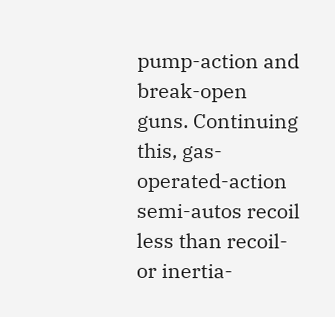pump-action and break-open guns. Continuing this, gas-operated-action semi-autos recoil less than recoil- or inertia-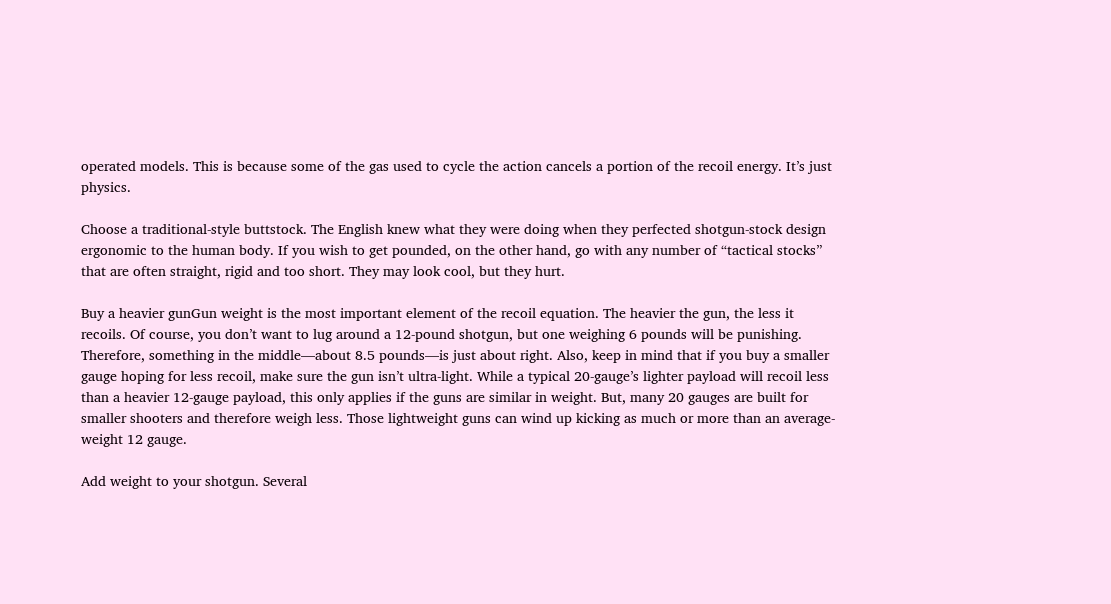operated models. This is because some of the gas used to cycle the action cancels a portion of the recoil energy. It’s just physics.

Choose a traditional-style buttstock. The English knew what they were doing when they perfected shotgun-stock design ergonomic to the human body. If you wish to get pounded, on the other hand, go with any number of “tactical stocks” that are often straight, rigid and too short. They may look cool, but they hurt.

Buy a heavier gunGun weight is the most important element of the recoil equation. The heavier the gun, the less it recoils. Of course, you don’t want to lug around a 12-pound shotgun, but one weighing 6 pounds will be punishing. Therefore, something in the middle—about 8.5 pounds—is just about right. Also, keep in mind that if you buy a smaller gauge hoping for less recoil, make sure the gun isn’t ultra-light. While a typical 20-gauge’s lighter payload will recoil less than a heavier 12-gauge payload, this only applies if the guns are similar in weight. But, many 20 gauges are built for smaller shooters and therefore weigh less. Those lightweight guns can wind up kicking as much or more than an average-weight 12 gauge.

Add weight to your shotgun. Several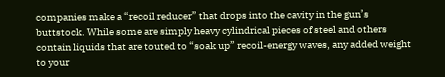companies make a “recoil reducer” that drops into the cavity in the gun’s buttstock. While some are simply heavy cylindrical pieces of steel and others contain liquids that are touted to “soak up” recoil-energy waves, any added weight to your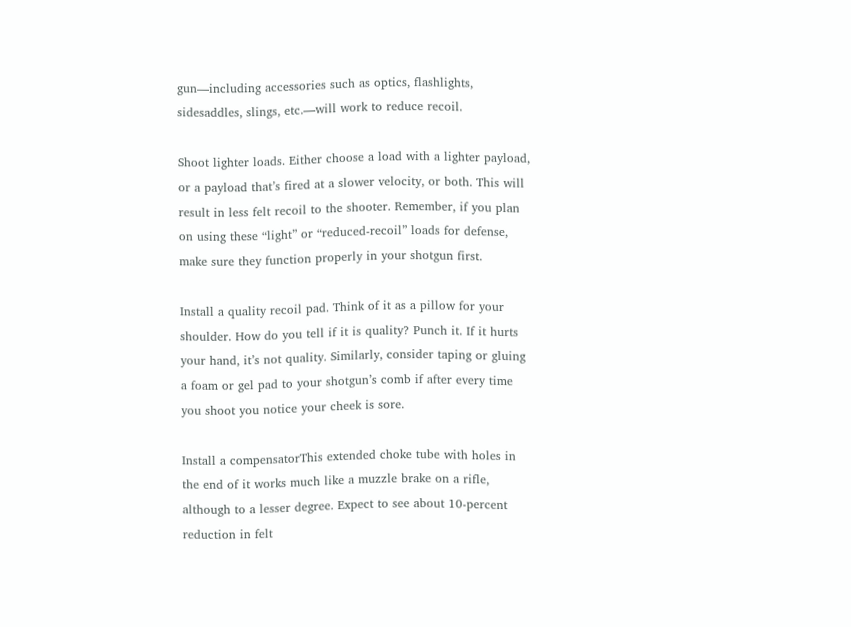gun—including accessories such as optics, flashlights, sidesaddles, slings, etc.—will work to reduce recoil.

Shoot lighter loads. Either choose a load with a lighter payload, or a payload that’s fired at a slower velocity, or both. This will result in less felt recoil to the shooter. Remember, if you plan on using these “light” or “reduced-recoil” loads for defense, make sure they function properly in your shotgun first.

Install a quality recoil pad. Think of it as a pillow for your shoulder. How do you tell if it is quality? Punch it. If it hurts your hand, it’s not quality. Similarly, consider taping or gluing a foam or gel pad to your shotgun’s comb if after every time you shoot you notice your cheek is sore.

Install a compensatorThis extended choke tube with holes in the end of it works much like a muzzle brake on a rifle, although to a lesser degree. Expect to see about 10-percent reduction in felt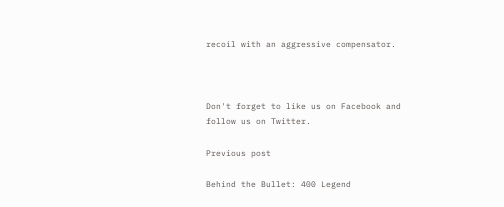recoil with an aggressive compensator.



Don't forget to like us on Facebook and follow us on Twitter.

Previous post

Behind the Bullet: 400 Legend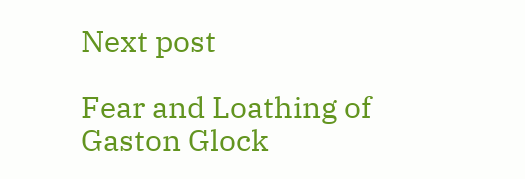Next post

Fear and Loathing of Gaston Glock